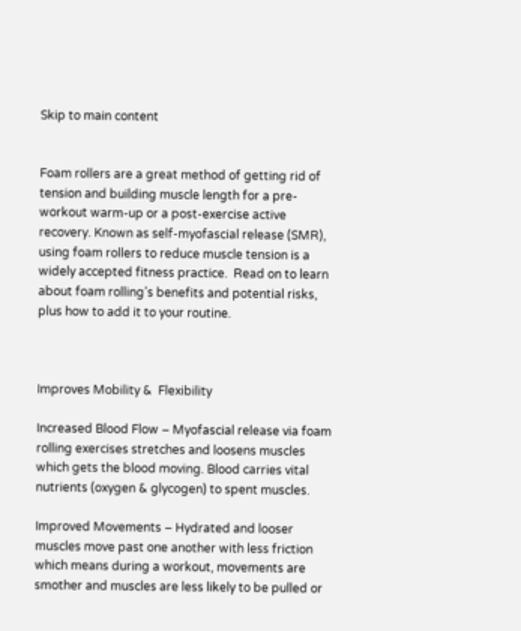Skip to main content


Foam rollers are a great method of getting rid of tension and building muscle length for a pre-workout warm-up or a post-exercise active recovery. Known as self-myofascial release (SMR), using foam rollers to reduce muscle tension is a widely accepted fitness practice.  Read on to learn about foam rolling’s benefits and potential risks, plus how to add it to your routine.



Improves Mobility &  Flexibility

Increased Blood Flow – Myofascial release via foam rolling exercises stretches and loosens muscles which gets the blood moving. Blood carries vital nutrients (oxygen & glycogen) to spent muscles.

Improved Movements – Hydrated and looser muscles move past one another with less friction which means during a workout, movements are smother and muscles are less likely to be pulled or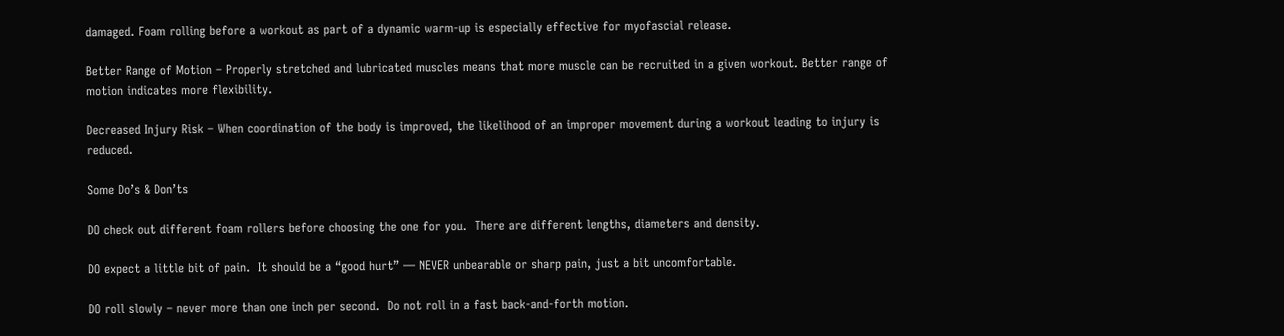damaged. Foam rolling before a workout as part of a dynamic warm-up is especially effective for myofascial release.

Better Range of Motion – Properly stretched and lubricated muscles means that more muscle can be recruited in a given workout. Better range of motion indicates more flexibility.

Decreased Injury Risk – When coordination of the body is improved, the likelihood of an improper movement during a workout leading to injury is reduced.

Some Do’s & Don’ts

DO check out different foam rollers before choosing the one for you.  There are different lengths, diameters and density.

DO expect a little bit of pain.  It should be a “good hurt” — NEVER unbearable or sharp pain, just a bit uncomfortable.

DO roll slowly – never more than one inch per second.  Do not roll in a fast back-and-forth motion.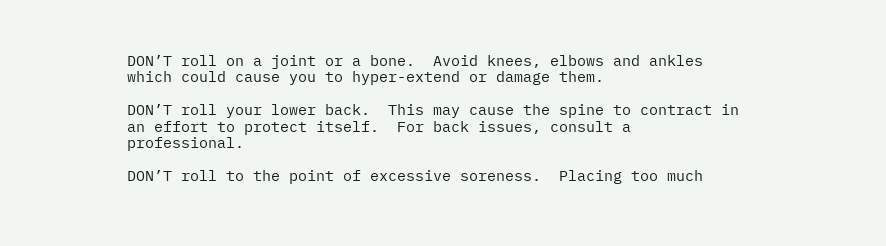DON’T roll on a joint or a bone.  Avoid knees, elbows and ankles which could cause you to hyper-extend or damage them.

DON’T roll your lower back.  This may cause the spine to contract in an effort to protect itself.  For back issues, consult a professional.

DON’T roll to the point of excessive soreness.  Placing too much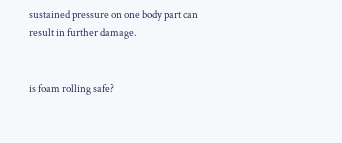sustained pressure on one body part can result in further damage.


is foam rolling safe?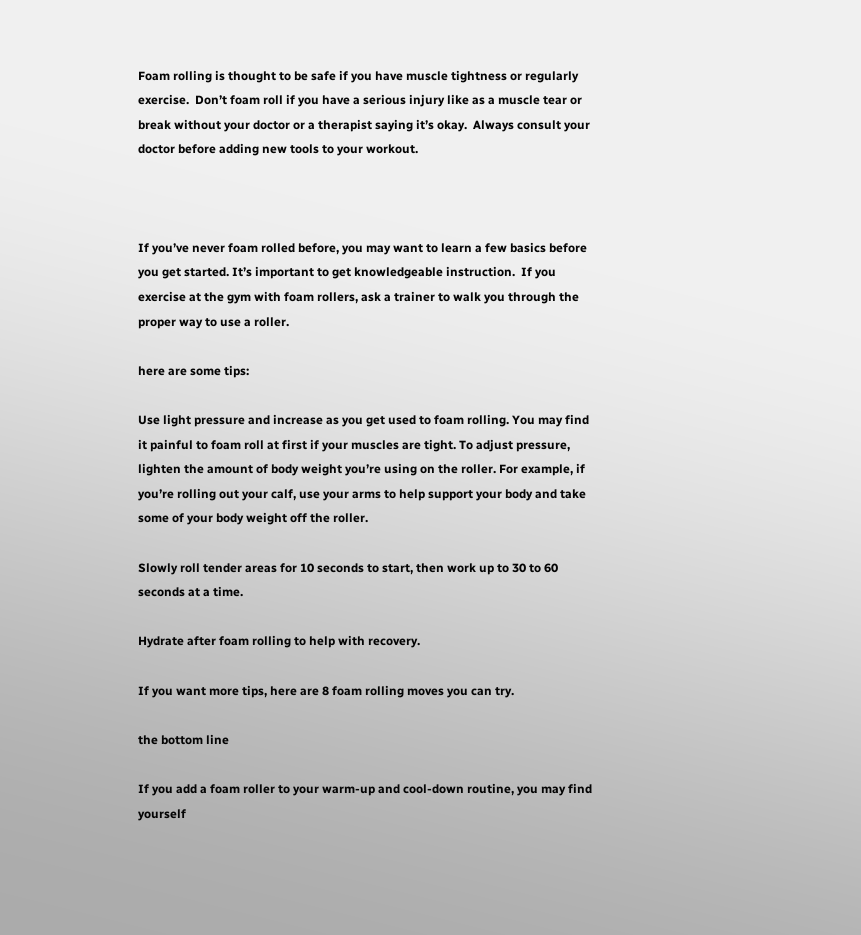Foam rolling is thought to be safe if you have muscle tightness or regularly exercise.  Don’t foam roll if you have a serious injury like as a muscle tear or break without your doctor or a therapist saying it’s okay.  Always consult your doctor before adding new tools to your workout.



If you’ve never foam rolled before, you may want to learn a few basics before you get started. It’s important to get knowledgeable instruction.  If you exercise at the gym with foam rollers, ask a trainer to walk you through the proper way to use a roller.

here are some tips:

Use light pressure and increase as you get used to foam rolling. You may find it painful to foam roll at first if your muscles are tight. To adjust pressure, lighten the amount of body weight you’re using on the roller. For example, if you’re rolling out your calf, use your arms to help support your body and take some of your body weight off the roller.

Slowly roll tender areas for 10 seconds to start, then work up to 30 to 60 seconds at a time.

Hydrate after foam rolling to help with recovery.

If you want more tips, here are 8 foam rolling moves you can try.

the bottom line

If you add a foam roller to your warm-up and cool-down routine, you may find yourself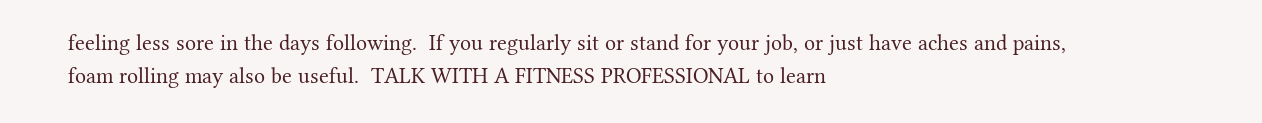feeling less sore in the days following.  If you regularly sit or stand for your job, or just have aches and pains, foam rolling may also be useful.  TALK WITH A FITNESS PROFESSIONAL to learn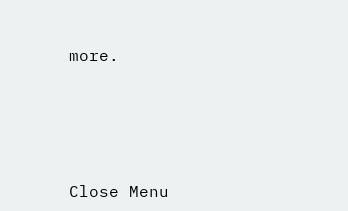more.




Close Menu